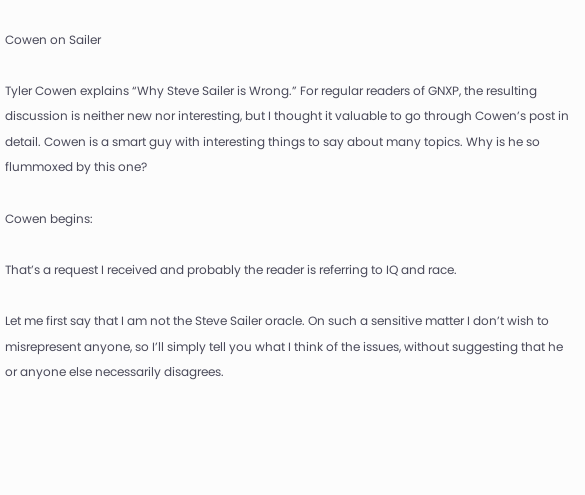Cowen on Sailer

Tyler Cowen explains “Why Steve Sailer is Wrong.” For regular readers of GNXP, the resulting discussion is neither new nor interesting, but I thought it valuable to go through Cowen’s post in detail. Cowen is a smart guy with interesting things to say about many topics. Why is he so flummoxed by this one?

Cowen begins:

That’s a request I received and probably the reader is referring to IQ and race.

Let me first say that I am not the Steve Sailer oracle. On such a sensitive matter I don’t wish to misrepresent anyone, so I’ll simply tell you what I think of the issues, without suggesting that he or anyone else necessarily disagrees.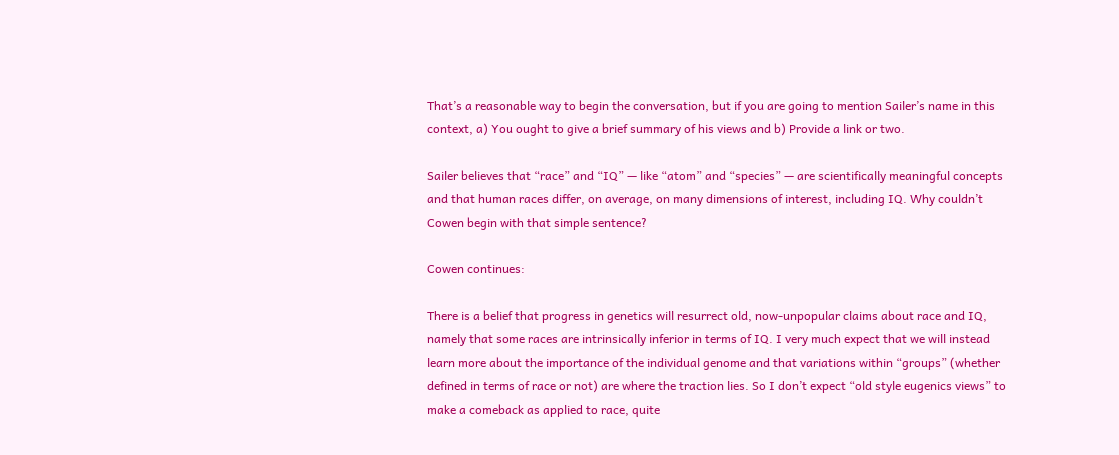That’s a reasonable way to begin the conversation, but if you are going to mention Sailer’s name in this context, a) You ought to give a brief summary of his views and b) Provide a link or two.

Sailer believes that “race” and “IQ” — like “atom” and “species” — are scientifically meaningful concepts and that human races differ, on average, on many dimensions of interest, including IQ. Why couldn’t Cowen begin with that simple sentence?

Cowen continues:

There is a belief that progress in genetics will resurrect old, now-unpopular claims about race and IQ, namely that some races are intrinsically inferior in terms of IQ. I very much expect that we will instead learn more about the importance of the individual genome and that variations within “groups” (whether defined in terms of race or not) are where the traction lies. So I don’t expect “old style eugenics views” to make a comeback as applied to race, quite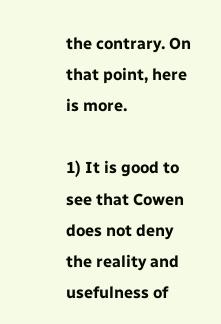the contrary. On that point, here is more.

1) It is good to see that Cowen does not deny the reality and usefulness of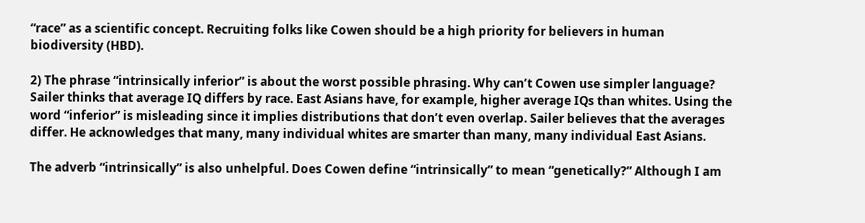“race” as a scientific concept. Recruiting folks like Cowen should be a high priority for believers in human biodiversity (HBD).

2) The phrase “intrinsically inferior” is about the worst possible phrasing. Why can’t Cowen use simpler language? Sailer thinks that average IQ differs by race. East Asians have, for example, higher average IQs than whites. Using the word “inferior” is misleading since it implies distributions that don’t even overlap. Sailer believes that the averages differ. He acknowledges that many, many individual whites are smarter than many, many individual East Asians.

The adverb “intrinsically” is also unhelpful. Does Cowen define “intrinsically” to mean “genetically?” Although I am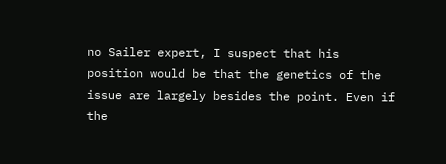no Sailer expert, I suspect that his position would be that the genetics of the issue are largely besides the point. Even if the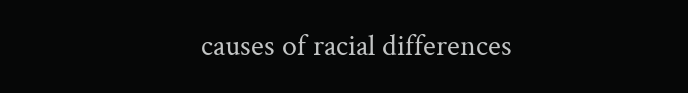causes of racial differences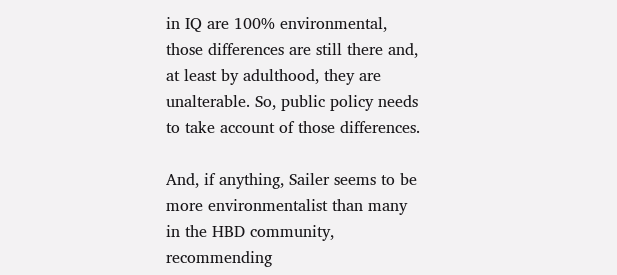in IQ are 100% environmental, those differences are still there and, at least by adulthood, they are unalterable. So, public policy needs to take account of those differences.

And, if anything, Sailer seems to be more environmentalist than many in the HBD community, recommending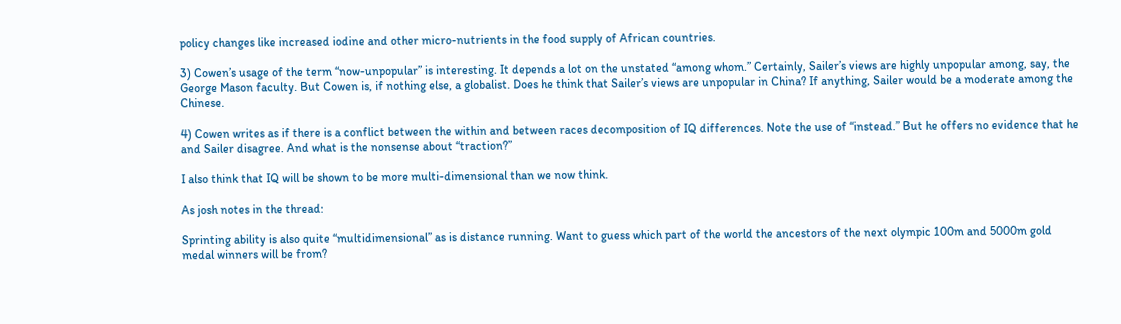policy changes like increased iodine and other micro-nutrients in the food supply of African countries.

3) Cowen’s usage of the term “now-unpopular” is interesting. It depends a lot on the unstated “among whom.” Certainly, Sailer’s views are highly unpopular among, say, the George Mason faculty. But Cowen is, if nothing else, a globalist. Does he think that Sailer’s views are unpopular in China? If anything, Sailer would be a moderate among the Chinese.

4) Cowen writes as if there is a conflict between the within and between races decomposition of IQ differences. Note the use of “instead.” But he offers no evidence that he and Sailer disagree. And what is the nonsense about “traction?”

I also think that IQ will be shown to be more multi-dimensional than we now think.

As josh notes in the thread:

Sprinting ability is also quite “multidimensional” as is distance running. Want to guess which part of the world the ancestors of the next olympic 100m and 5000m gold medal winners will be from?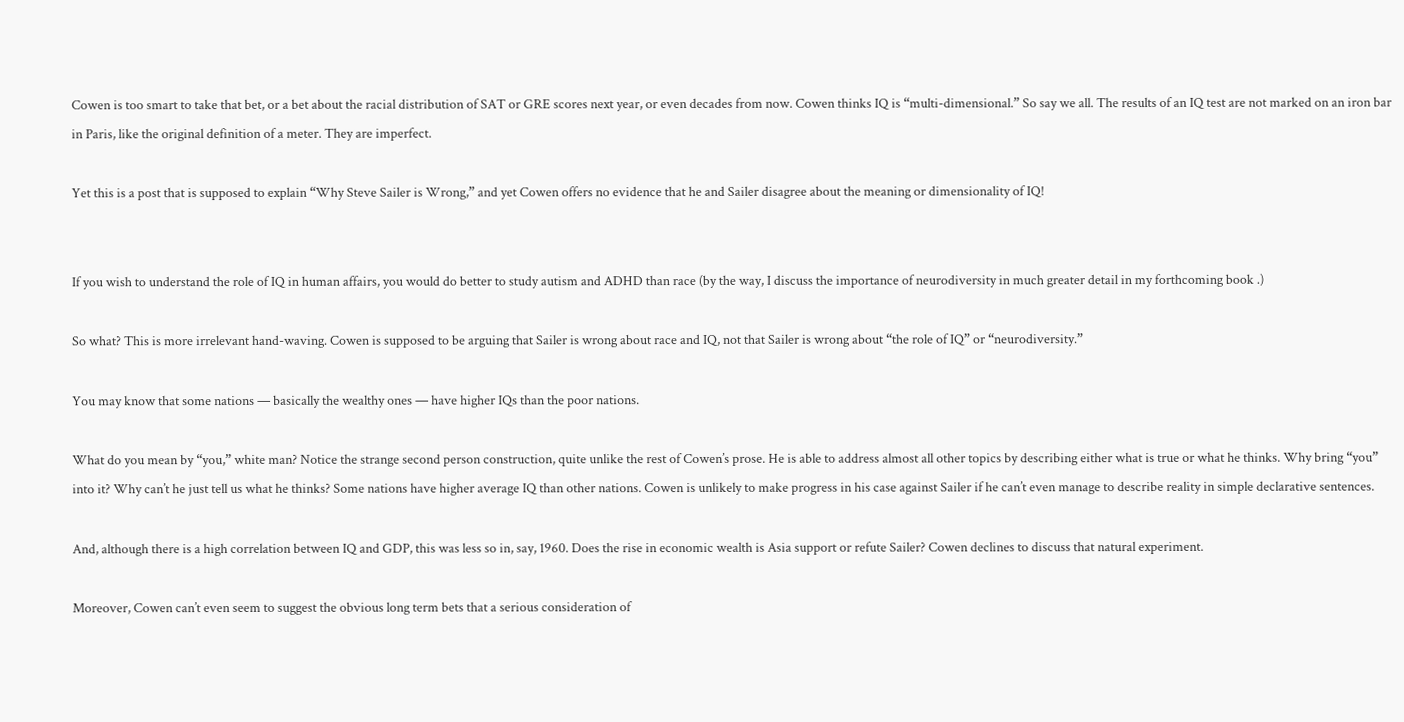Cowen is too smart to take that bet, or a bet about the racial distribution of SAT or GRE scores next year, or even decades from now. Cowen thinks IQ is “multi-dimensional.” So say we all. The results of an IQ test are not marked on an iron bar in Paris, like the original definition of a meter. They are imperfect.

Yet this is a post that is supposed to explain “Why Steve Sailer is Wrong,” and yet Cowen offers no evidence that he and Sailer disagree about the meaning or dimensionality of IQ!


If you wish to understand the role of IQ in human affairs, you would do better to study autism and ADHD than race (by the way, I discuss the importance of neurodiversity in much greater detail in my forthcoming book .)

So what? This is more irrelevant hand-waving. Cowen is supposed to be arguing that Sailer is wrong about race and IQ, not that Sailer is wrong about “the role of IQ” or “neurodiversity.”

You may know that some nations — basically the wealthy ones — have higher IQs than the poor nations.

What do you mean by “you,” white man? Notice the strange second person construction, quite unlike the rest of Cowen’s prose. He is able to address almost all other topics by describing either what is true or what he thinks. Why bring “you” into it? Why can’t he just tell us what he thinks? Some nations have higher average IQ than other nations. Cowen is unlikely to make progress in his case against Sailer if he can’t even manage to describe reality in simple declarative sentences.

And, although there is a high correlation between IQ and GDP, this was less so in, say, 1960. Does the rise in economic wealth is Asia support or refute Sailer? Cowen declines to discuss that natural experiment.

Moreover, Cowen can’t even seem to suggest the obvious long term bets that a serious consideration of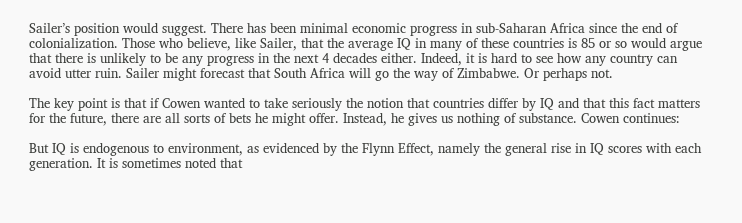Sailer’s position would suggest. There has been minimal economic progress in sub-Saharan Africa since the end of colonialization. Those who believe, like Sailer, that the average IQ in many of these countries is 85 or so would argue that there is unlikely to be any progress in the next 4 decades either. Indeed, it is hard to see how any country can avoid utter ruin. Sailer might forecast that South Africa will go the way of Zimbabwe. Or perhaps not.

The key point is that if Cowen wanted to take seriously the notion that countries differ by IQ and that this fact matters for the future, there are all sorts of bets he might offer. Instead, he gives us nothing of substance. Cowen continues:

But IQ is endogenous to environment, as evidenced by the Flynn Effect, namely the general rise in IQ scores with each generation. It is sometimes noted that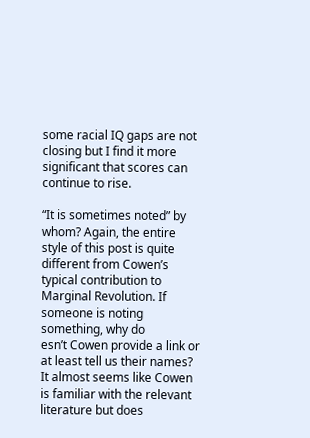some racial IQ gaps are not closing but I find it more significant that scores can continue to rise.

“It is sometimes noted” by whom? Again, the entire style of this post is quite different from Cowen’s typical contribution to Marginal Revolution. If someone is noting something, why do
esn’t Cowen provide a link or at least tell us their names? It almost seems like Cowen is familiar with the relevant literature but does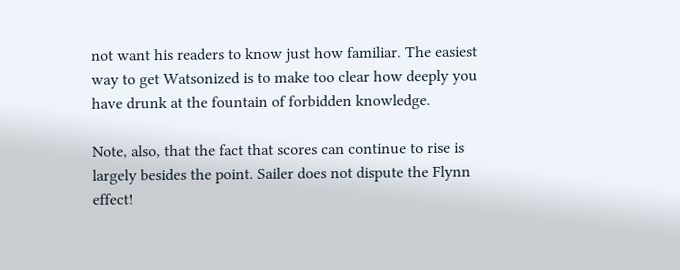not want his readers to know just how familiar. The easiest way to get Watsonized is to make too clear how deeply you have drunk at the fountain of forbidden knowledge.

Note, also, that the fact that scores can continue to rise is largely besides the point. Sailer does not dispute the Flynn effect!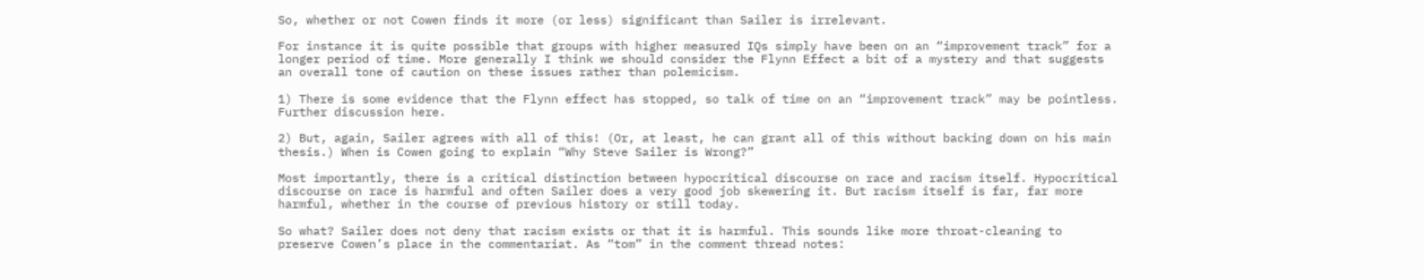So, whether or not Cowen finds it more (or less) significant than Sailer is irrelevant.

For instance it is quite possible that groups with higher measured IQs simply have been on an “improvement track” for a longer period of time. More generally I think we should consider the Flynn Effect a bit of a mystery and that suggests an overall tone of caution on these issues rather than polemicism.

1) There is some evidence that the Flynn effect has stopped, so talk of time on an “improvement track” may be pointless. Further discussion here.

2) But, again, Sailer agrees with all of this! (Or, at least, he can grant all of this without backing down on his main thesis.) When is Cowen going to explain “Why Steve Sailer is Wrong?”

Most importantly, there is a critical distinction between hypocritical discourse on race and racism itself. Hypocritical discourse on race is harmful and often Sailer does a very good job skewering it. But racism itself is far, far more harmful, whether in the course of previous history or still today.

So what? Sailer does not deny that racism exists or that it is harmful. This sounds like more throat-cleaning to preserve Cowen’s place in the commentariat. As “tom” in the comment thread notes: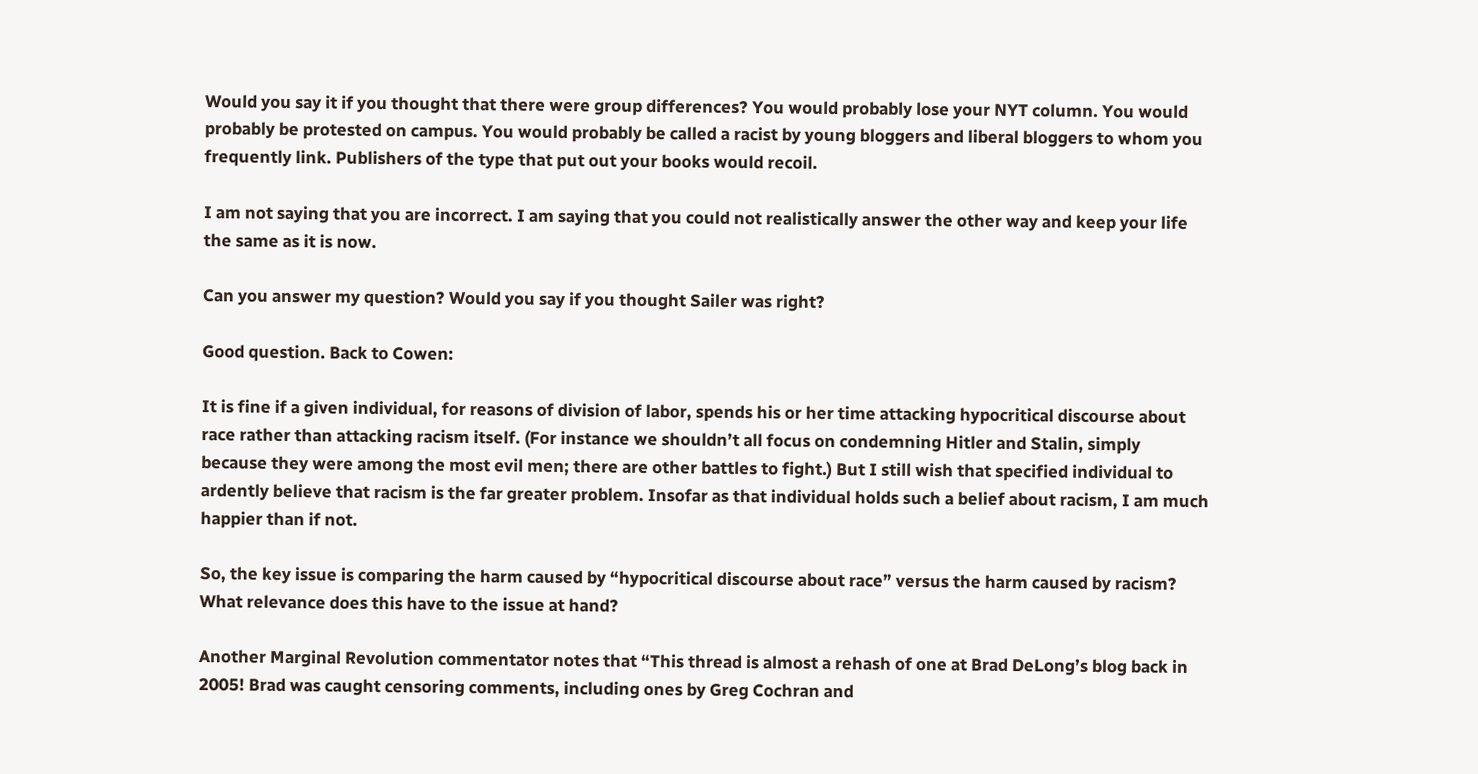Would you say it if you thought that there were group differences? You would probably lose your NYT column. You would probably be protested on campus. You would probably be called a racist by young bloggers and liberal bloggers to whom you frequently link. Publishers of the type that put out your books would recoil.

I am not saying that you are incorrect. I am saying that you could not realistically answer the other way and keep your life the same as it is now.

Can you answer my question? Would you say if you thought Sailer was right?

Good question. Back to Cowen:

It is fine if a given individual, for reasons of division of labor, spends his or her time attacking hypocritical discourse about race rather than attacking racism itself. (For instance we shouldn’t all focus on condemning Hitler and Stalin, simply because they were among the most evil men; there are other battles to fight.) But I still wish that specified individual to ardently believe that racism is the far greater problem. Insofar as that individual holds such a belief about racism, I am much happier than if not.

So, the key issue is comparing the harm caused by “hypocritical discourse about race” versus the harm caused by racism? What relevance does this have to the issue at hand?

Another Marginal Revolution commentator notes that “This thread is almost a rehash of one at Brad DeLong’s blog back in 2005! Brad was caught censoring comments, including ones by Greg Cochran and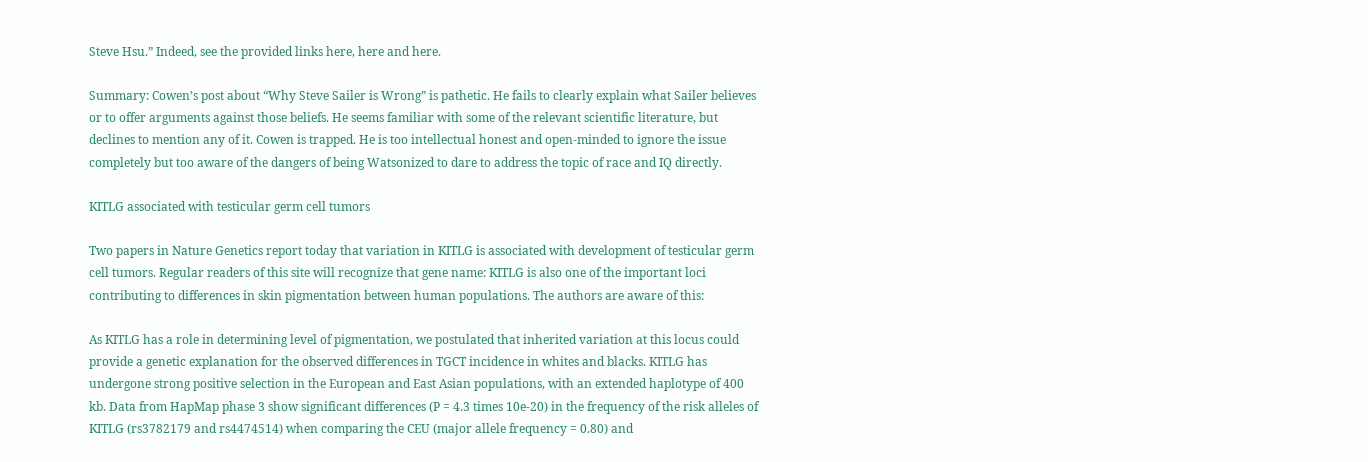Steve Hsu.” Indeed, see the provided links here, here and here.

Summary: Cowen’s post about “Why Steve Sailer is Wrong” is pathetic. He fails to clearly explain what Sailer believes or to offer arguments against those beliefs. He seems familiar with some of the relevant scientific literature, but declines to mention any of it. Cowen is trapped. He is too intellectual honest and open-minded to ignore the issue completely but too aware of the dangers of being Watsonized to dare to address the topic of race and IQ directly.

KITLG associated with testicular germ cell tumors

Two papers in Nature Genetics report today that variation in KITLG is associated with development of testicular germ cell tumors. Regular readers of this site will recognize that gene name: KITLG is also one of the important loci contributing to differences in skin pigmentation between human populations. The authors are aware of this:

As KITLG has a role in determining level of pigmentation, we postulated that inherited variation at this locus could provide a genetic explanation for the observed differences in TGCT incidence in whites and blacks. KITLG has undergone strong positive selection in the European and East Asian populations, with an extended haplotype of 400 kb. Data from HapMap phase 3 show significant differences (P = 4.3 times 10e-20) in the frequency of the risk alleles of KITLG (rs3782179 and rs4474514) when comparing the CEU (major allele frequency = 0.80) and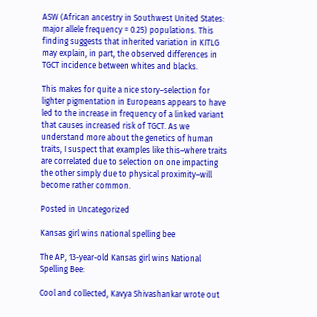ASW (African ancestry in Southwest United States: major allele frequency = 0.25) populations. This finding suggests that inherited variation in KITLG may explain, in part, the observed differences in TGCT incidence between whites and blacks.

This makes for quite a nice story–selection for lighter pigmentation in Europeans appears to have led to the increase in frequency of a linked variant that causes increased risk of TGCT. As we understand more about the genetics of human traits, I suspect that examples like this–where traits are correlated due to selection on one impacting the other simply due to physical proximity–will become rather common.

Posted in Uncategorized

Kansas girl wins national spelling bee

The AP, 13-year-old Kansas girl wins National Spelling Bee:

Cool and collected, Kavya Shivashankar wrote out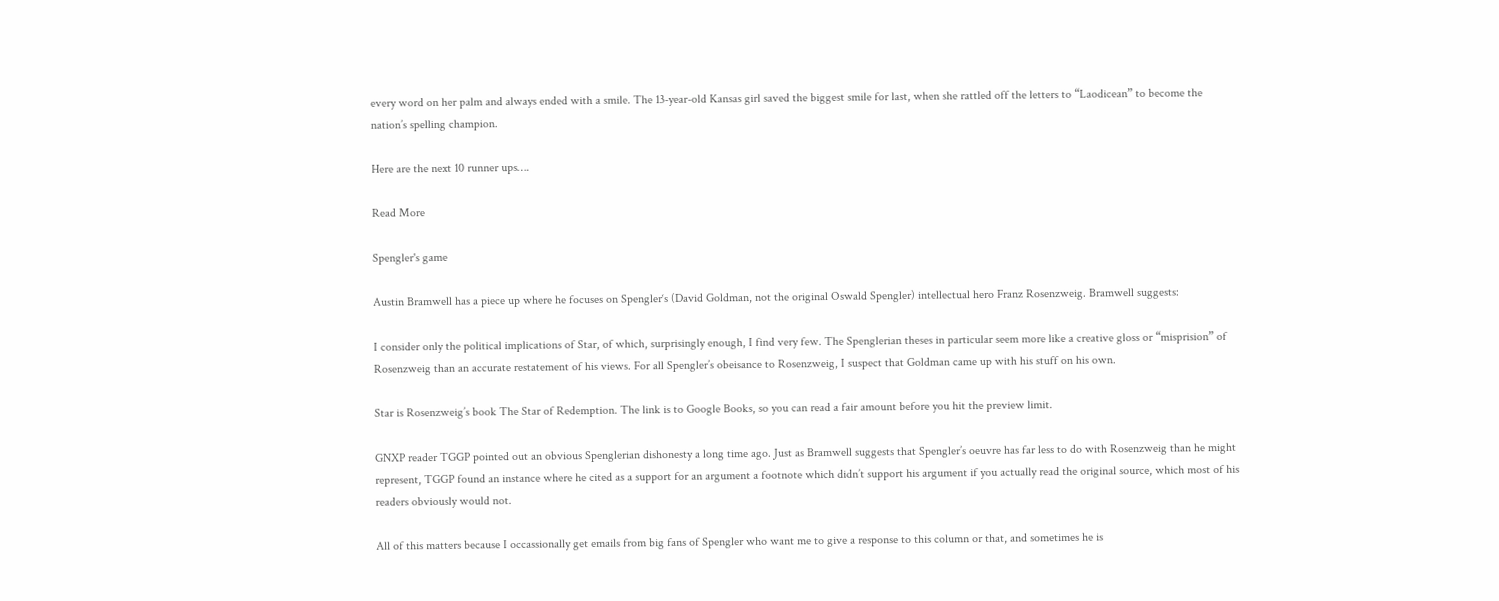every word on her palm and always ended with a smile. The 13-year-old Kansas girl saved the biggest smile for last, when she rattled off the letters to “Laodicean” to become the nation’s spelling champion.

Here are the next 10 runner ups….

Read More

Spengler's game

Austin Bramwell has a piece up where he focuses on Spengler‘s (David Goldman, not the original Oswald Spengler) intellectual hero Franz Rosenzweig. Bramwell suggests:

I consider only the political implications of Star, of which, surprisingly enough, I find very few. The Spenglerian theses in particular seem more like a creative gloss or “misprision” of Rosenzweig than an accurate restatement of his views. For all Spengler’s obeisance to Rosenzweig, I suspect that Goldman came up with his stuff on his own.

Star is Rosenzweig’s book The Star of Redemption. The link is to Google Books, so you can read a fair amount before you hit the preview limit.

GNXP reader TGGP pointed out an obvious Spenglerian dishonesty a long time ago. Just as Bramwell suggests that Spengler’s oeuvre has far less to do with Rosenzweig than he might represent, TGGP found an instance where he cited as a support for an argument a footnote which didn’t support his argument if you actually read the original source, which most of his readers obviously would not.

All of this matters because I occassionally get emails from big fans of Spengler who want me to give a response to this column or that, and sometimes he is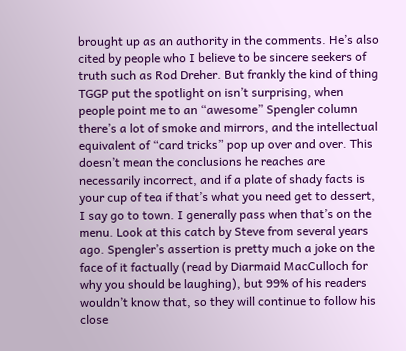brought up as an authority in the comments. He’s also cited by people who I believe to be sincere seekers of truth such as Rod Dreher. But frankly the kind of thing TGGP put the spotlight on isn’t surprising, when people point me to an “awesome” Spengler column there’s a lot of smoke and mirrors, and the intellectual equivalent of “card tricks” pop up over and over. This doesn’t mean the conclusions he reaches are necessarily incorrect, and if a plate of shady facts is your cup of tea if that’s what you need get to dessert, I say go to town. I generally pass when that’s on the menu. Look at this catch by Steve from several years ago. Spengler’s assertion is pretty much a joke on the face of it factually (read by Diarmaid MacCulloch for why you should be laughing), but 99% of his readers wouldn’t know that, so they will continue to follow his close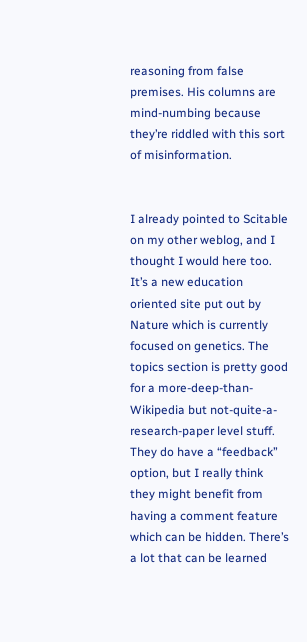reasoning from false premises. His columns are mind-numbing because they’re riddled with this sort of misinformation.


I already pointed to Scitable on my other weblog, and I thought I would here too. It’s a new education oriented site put out by Nature which is currently focused on genetics. The topics section is pretty good for a more-deep-than-Wikipedia but not-quite-a-research-paper level stuff. They do have a “feedback” option, but I really think they might benefit from having a comment feature which can be hidden. There’s a lot that can be learned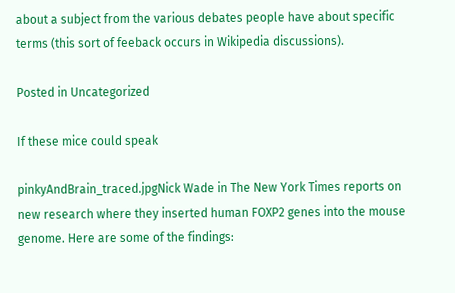about a subject from the various debates people have about specific terms (this sort of feeback occurs in Wikipedia discussions).

Posted in Uncategorized

If these mice could speak

pinkyAndBrain_traced.jpgNick Wade in The New York Times reports on new research where they inserted human FOXP2 genes into the mouse genome. Here are some of the findings: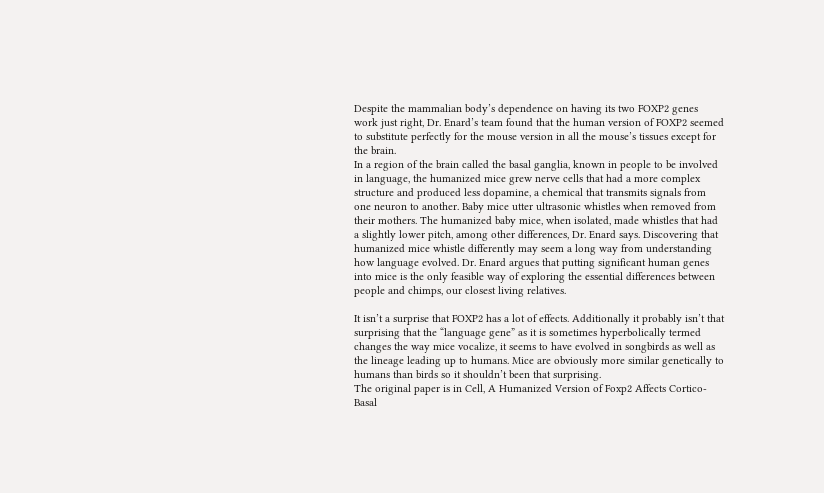Despite the mammalian body’s dependence on having its two FOXP2 genes work just right, Dr. Enard’s team found that the human version of FOXP2 seemed to substitute perfectly for the mouse version in all the mouse’s tissues except for the brain.
In a region of the brain called the basal ganglia, known in people to be involved in language, the humanized mice grew nerve cells that had a more complex structure and produced less dopamine, a chemical that transmits signals from one neuron to another. Baby mice utter ultrasonic whistles when removed from their mothers. The humanized baby mice, when isolated, made whistles that had a slightly lower pitch, among other differences, Dr. Enard says. Discovering that humanized mice whistle differently may seem a long way from understanding how language evolved. Dr. Enard argues that putting significant human genes into mice is the only feasible way of exploring the essential differences between people and chimps, our closest living relatives.

It isn’t a surprise that FOXP2 has a lot of effects. Additionally it probably isn’t that surprising that the “language gene” as it is sometimes hyperbolically termed changes the way mice vocalize, it seems to have evolved in songbirds as well as the lineage leading up to humans. Mice are obviously more similar genetically to humans than birds so it shouldn’t been that surprising.
The original paper is in Cell, A Humanized Version of Foxp2 Affects Cortico-Basal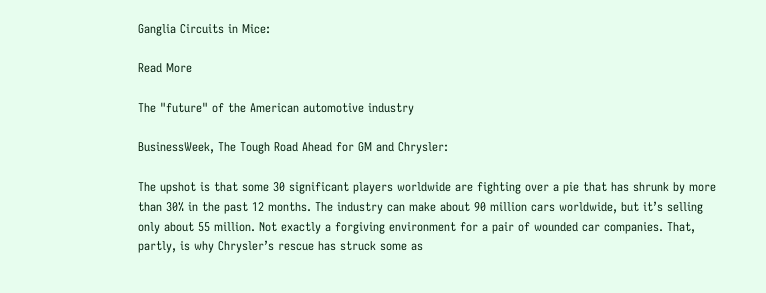Ganglia Circuits in Mice:

Read More

The "future" of the American automotive industry

BusinessWeek, The Tough Road Ahead for GM and Chrysler:

The upshot is that some 30 significant players worldwide are fighting over a pie that has shrunk by more than 30% in the past 12 months. The industry can make about 90 million cars worldwide, but it’s selling only about 55 million. Not exactly a forgiving environment for a pair of wounded car companies. That, partly, is why Chrysler’s rescue has struck some as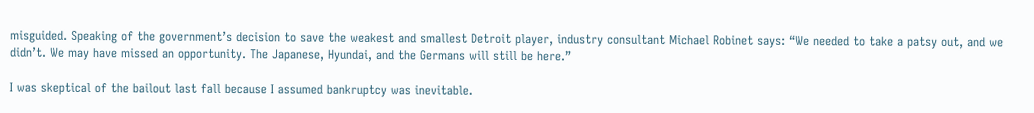misguided. Speaking of the government’s decision to save the weakest and smallest Detroit player, industry consultant Michael Robinet says: “We needed to take a patsy out, and we didn’t. We may have missed an opportunity. The Japanese, Hyundai, and the Germans will still be here.”

I was skeptical of the bailout last fall because I assumed bankruptcy was inevitable.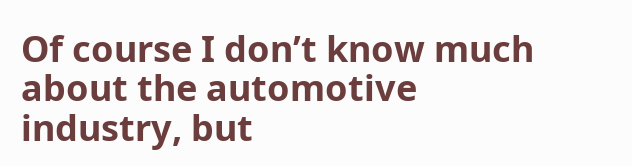Of course I don’t know much about the automotive industry, but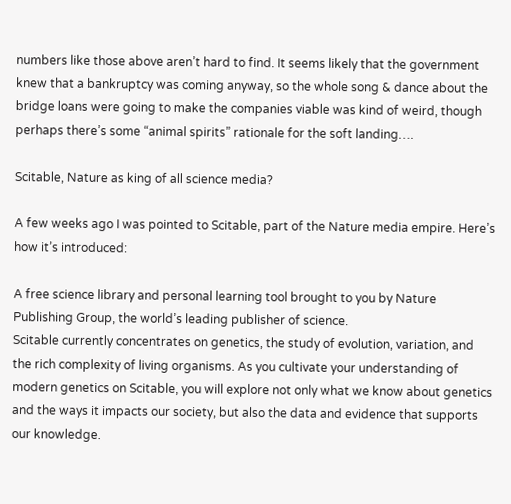numbers like those above aren’t hard to find. It seems likely that the government knew that a bankruptcy was coming anyway, so the whole song & dance about the bridge loans were going to make the companies viable was kind of weird, though perhaps there’s some “animal spirits” rationale for the soft landing….

Scitable, Nature as king of all science media?

A few weeks ago I was pointed to Scitable, part of the Nature media empire. Here’s how it’s introduced:

A free science library and personal learning tool brought to you by Nature Publishing Group, the world’s leading publisher of science.
Scitable currently concentrates on genetics, the study of evolution, variation, and the rich complexity of living organisms. As you cultivate your understanding of modern genetics on Scitable, you will explore not only what we know about genetics and the ways it impacts our society, but also the data and evidence that supports our knowledge.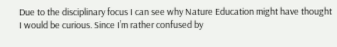Due to the disciplinary focus I can see why Nature Education might have thought I would be curious. Since I’m rather confused by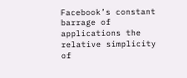Facebook’s constant barrage of applications the relative simplicity of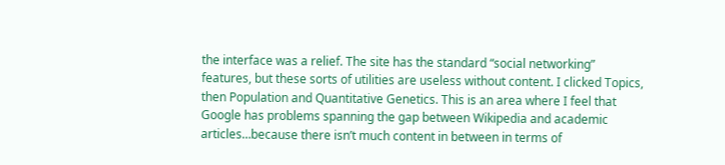the interface was a relief. The site has the standard “social networking” features, but these sorts of utilities are useless without content. I clicked Topics, then Population and Quantitative Genetics. This is an area where I feel that Google has problems spanning the gap between Wikipedia and academic articles…because there isn’t much content in between in terms of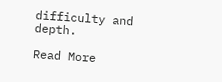difficulty and depth.

Read More